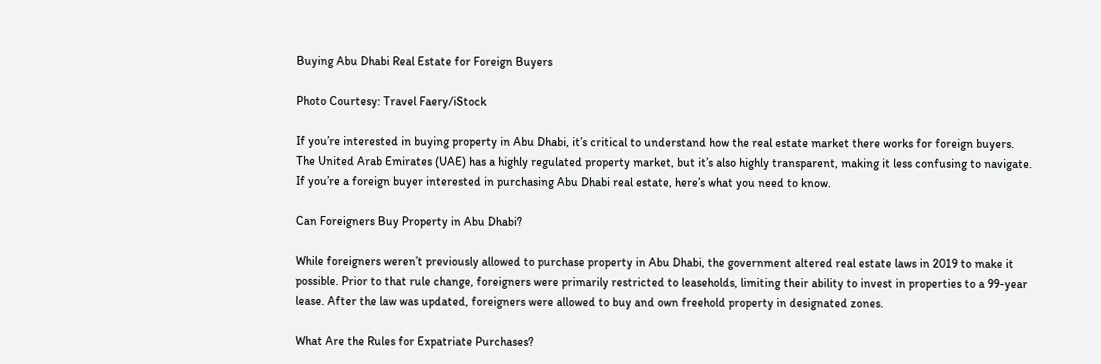Buying Abu Dhabi Real Estate for Foreign Buyers

Photo Courtesy: Travel Faery/iStock

If you’re interested in buying property in Abu Dhabi, it’s critical to understand how the real estate market there works for foreign buyers. The United Arab Emirates (UAE) has a highly regulated property market, but it’s also highly transparent, making it less confusing to navigate. If you’re a foreign buyer interested in purchasing Abu Dhabi real estate, here’s what you need to know.

Can Foreigners Buy Property in Abu Dhabi?

While foreigners weren’t previously allowed to purchase property in Abu Dhabi, the government altered real estate laws in 2019 to make it possible. Prior to that rule change, foreigners were primarily restricted to leaseholds, limiting their ability to invest in properties to a 99-year lease. After the law was updated, foreigners were allowed to buy and own freehold property in designated zones.

What Are the Rules for Expatriate Purchases?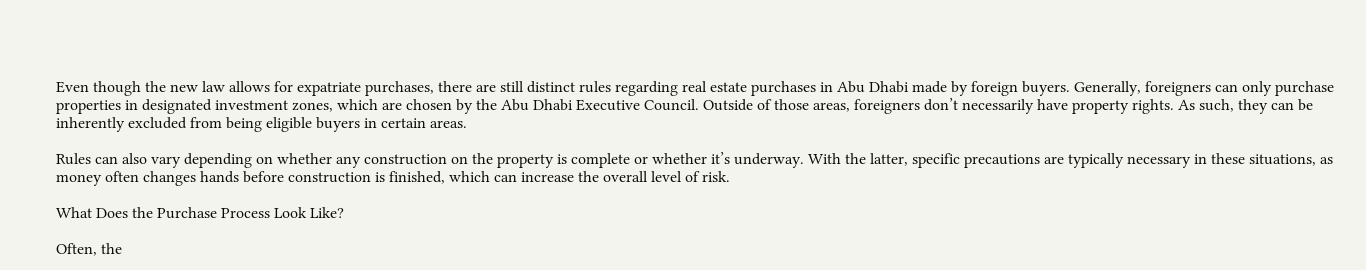Even though the new law allows for expatriate purchases, there are still distinct rules regarding real estate purchases in Abu Dhabi made by foreign buyers. Generally, foreigners can only purchase properties in designated investment zones, which are chosen by the Abu Dhabi Executive Council. Outside of those areas, foreigners don’t necessarily have property rights. As such, they can be inherently excluded from being eligible buyers in certain areas.

Rules can also vary depending on whether any construction on the property is complete or whether it’s underway. With the latter, specific precautions are typically necessary in these situations, as money often changes hands before construction is finished, which can increase the overall level of risk.

What Does the Purchase Process Look Like?

Often, the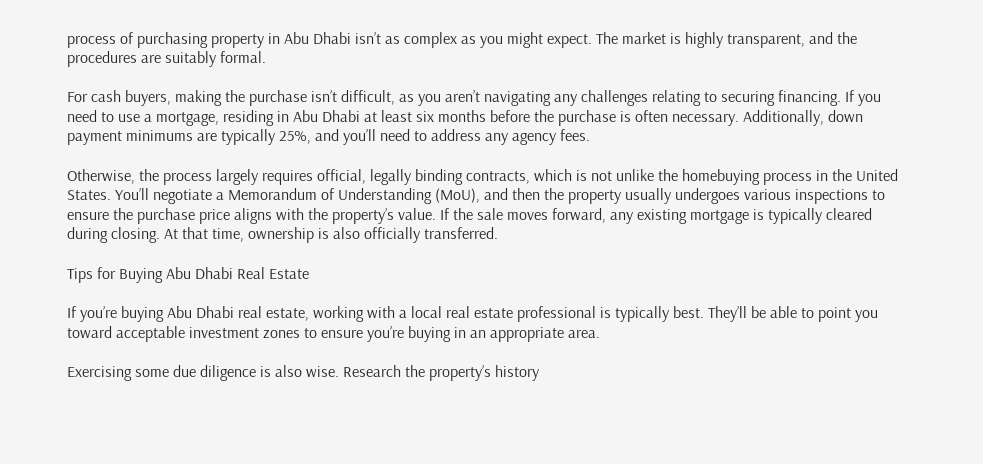process of purchasing property in Abu Dhabi isn’t as complex as you might expect. The market is highly transparent, and the procedures are suitably formal.

For cash buyers, making the purchase isn’t difficult, as you aren’t navigating any challenges relating to securing financing. If you need to use a mortgage, residing in Abu Dhabi at least six months before the purchase is often necessary. Additionally, down payment minimums are typically 25%, and you’ll need to address any agency fees.

Otherwise, the process largely requires official, legally binding contracts, which is not unlike the homebuying process in the United States. You’ll negotiate a Memorandum of Understanding (MoU), and then the property usually undergoes various inspections to ensure the purchase price aligns with the property’s value. If the sale moves forward, any existing mortgage is typically cleared during closing. At that time, ownership is also officially transferred.

Tips for Buying Abu Dhabi Real Estate

If you’re buying Abu Dhabi real estate, working with a local real estate professional is typically best. They’ll be able to point you toward acceptable investment zones to ensure you’re buying in an appropriate area.

Exercising some due diligence is also wise. Research the property’s history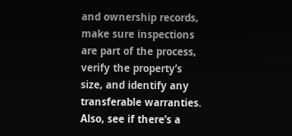and ownership records, make sure inspections are part of the process, verify the property’s size, and identify any transferable warranties. Also, see if there’s a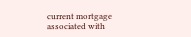current mortgage associated with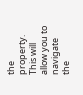the property. This will allow you to navigate the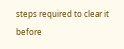steps required to clear it before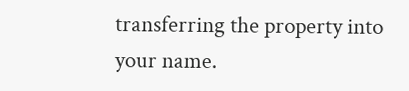transferring the property into your name.